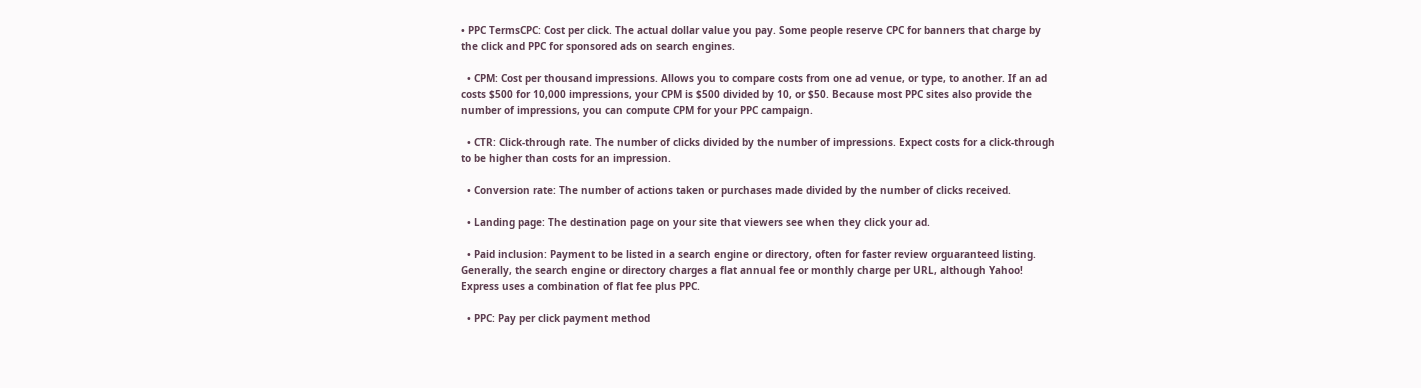• PPC TermsCPC: Cost per click. The actual dollar value you pay. Some people reserve CPC for banners that charge by the click and PPC for sponsored ads on search engines.

  • CPM: Cost per thousand impressions. Allows you to compare costs from one ad venue, or type, to another. If an ad costs $500 for 10,000 impressions, your CPM is $500 divided by 10, or $50. Because most PPC sites also provide the number of impressions, you can compute CPM for your PPC campaign.

  • CTR: Click-through rate. The number of clicks divided by the number of impressions. Expect costs for a click-through to be higher than costs for an impression.

  • Conversion rate: The number of actions taken or purchases made divided by the number of clicks received.

  • Landing page: The destination page on your site that viewers see when they click your ad.

  • Paid inclusion: Payment to be listed in a search engine or directory, often for faster review orguaranteed listing. Generally, the search engine or directory charges a flat annual fee or monthly charge per URL, although Yahoo! Express uses a combination of flat fee plus PPC.

  • PPC: Pay per click payment method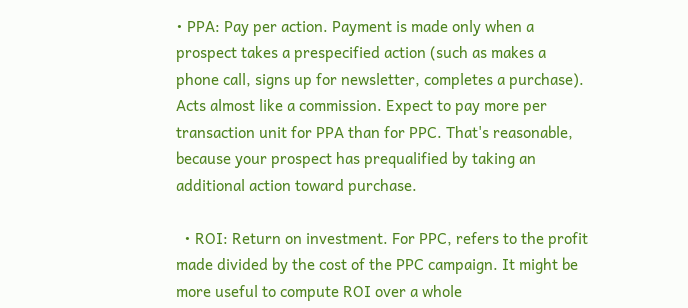• PPA: Pay per action. Payment is made only when a prospect takes a prespecified action (such as makes a phone call, signs up for newsletter, completes a purchase). Acts almost like a commission. Expect to pay more per transaction unit for PPA than for PPC. That's reasonable, because your prospect has prequalified by taking an additional action toward purchase.

  • ROI: Return on investment. For PPC, refers to the profit made divided by the cost of the PPC campaign. It might be more useful to compute ROI over a whole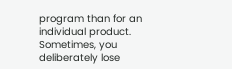program than for an individual product. Sometimes, you deliberately lose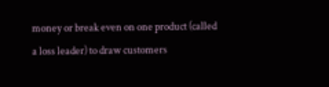money or break even on one product (called a loss leader) to draw customers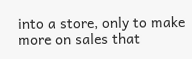into a store, only to make more on sales that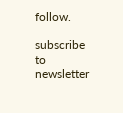follow.

subscribe to newsletter